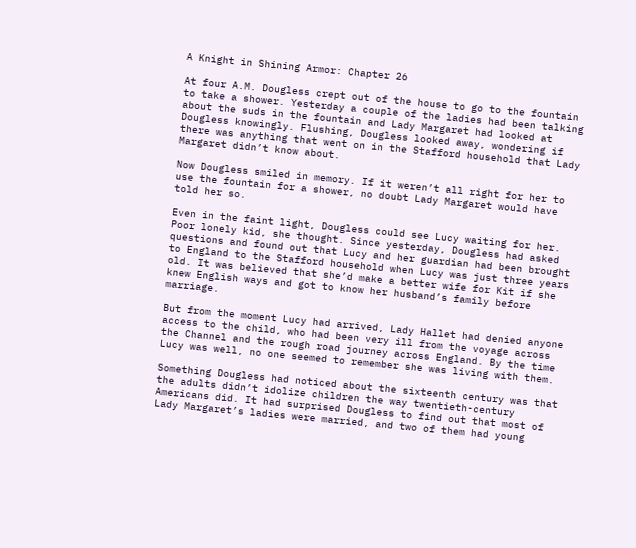A Knight in Shining Armor: Chapter 26

At four A.M. Dougless crept out of the house to go to the fountain to take a shower. Yesterday a couple of the ladies had been talking about the suds in the fountain and Lady Margaret had looked at Dougless knowingly. Flushing, Dougless looked away, wondering if there was anything that went on in the Stafford household that Lady Margaret didn’t know about.

Now Dougless smiled in memory. If it weren’t all right for her to use the fountain for a shower, no doubt Lady Margaret would have told her so.

Even in the faint light, Dougless could see Lucy waiting for her. Poor lonely kid, she thought. Since yesterday, Dougless had asked questions and found out that Lucy and her guardian had been brought to England to the Stafford household when Lucy was just three years old. It was believed that she’d make a better wife for Kit if she knew English ways and got to know her husband’s family before marriage.

But from the moment Lucy had arrived, Lady Hallet had denied anyone access to the child, who had been very ill from the voyage across the Channel and the rough road journey across England. By the time Lucy was well, no one seemed to remember she was living with them.

Something Dougless had noticed about the sixteenth century was that the adults didn’t idolize children the way twentieth-century Americans did. It had surprised Dougless to find out that most of Lady Margaret’s ladies were married, and two of them had young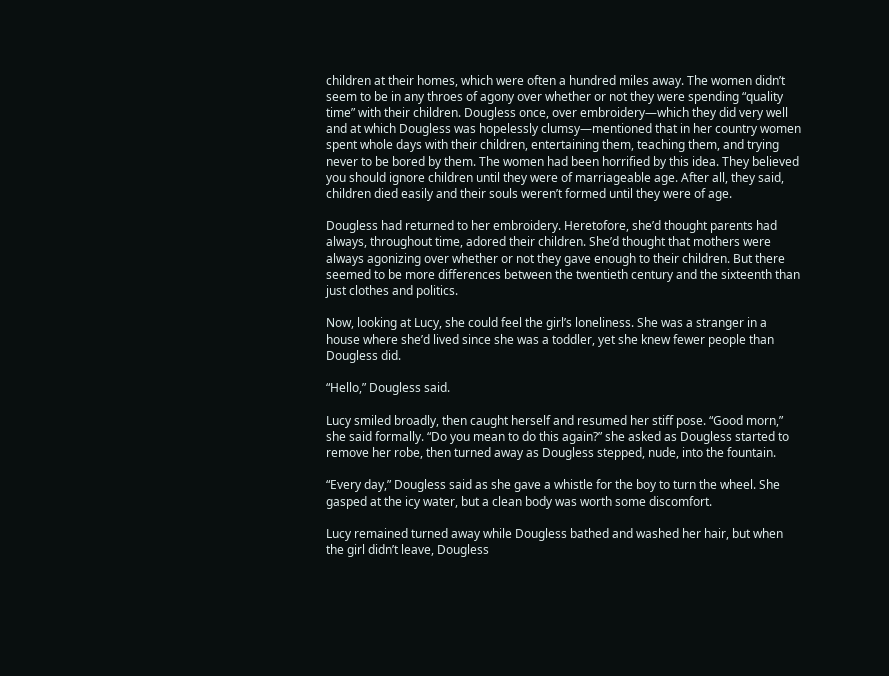children at their homes, which were often a hundred miles away. The women didn’t seem to be in any throes of agony over whether or not they were spending “quality time” with their children. Dougless once, over embroidery—which they did very well and at which Dougless was hopelessly clumsy—mentioned that in her country women spent whole days with their children, entertaining them, teaching them, and trying never to be bored by them. The women had been horrified by this idea. They believed you should ignore children until they were of marriageable age. After all, they said, children died easily and their souls weren’t formed until they were of age.

Dougless had returned to her embroidery. Heretofore, she’d thought parents had always, throughout time, adored their children. She’d thought that mothers were always agonizing over whether or not they gave enough to their children. But there seemed to be more differences between the twentieth century and the sixteenth than just clothes and politics.

Now, looking at Lucy, she could feel the girl’s loneliness. She was a stranger in a house where she’d lived since she was a toddler, yet she knew fewer people than Dougless did.

“Hello,” Dougless said.

Lucy smiled broadly, then caught herself and resumed her stiff pose. “Good morn,” she said formally. “Do you mean to do this again?” she asked as Dougless started to remove her robe, then turned away as Dougless stepped, nude, into the fountain.

“Every day,” Dougless said as she gave a whistle for the boy to turn the wheel. She gasped at the icy water, but a clean body was worth some discomfort.

Lucy remained turned away while Dougless bathed and washed her hair, but when the girl didn’t leave, Dougless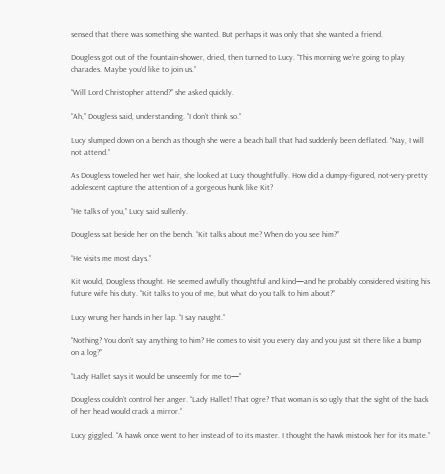sensed that there was something she wanted. But perhaps it was only that she wanted a friend.

Dougless got out of the fountain-shower, dried, then turned to Lucy. “This morning we’re going to play charades. Maybe you’d like to join us.”

“Will Lord Christopher attend?” she asked quickly.

“Ah,” Dougless said, understanding. “I don’t think so.”

Lucy slumped down on a bench as though she were a beach ball that had suddenly been deflated. “Nay, I will not attend.”

As Dougless toweled her wet hair, she looked at Lucy thoughtfully. How did a dumpy-figured, not-very-pretty adolescent capture the attention of a gorgeous hunk like Kit?

“He talks of you,” Lucy said sullenly.

Dougless sat beside her on the bench. “Kit talks about me? When do you see him?”

“He visits me most days.”

Kit would, Dougless thought. He seemed awfully thoughtful and kind—and he probably considered visiting his future wife his duty. “Kit talks to you of me, but what do you talk to him about?”

Lucy wrung her hands in her lap. “I say naught.”

“Nothing? You don’t say anything to him? He comes to visit you every day and you just sit there like a bump on a log?”

“Lady Hallet says it would be unseemly for me to—”

Dougless couldn’t control her anger. “Lady Hallet! That ogre? That woman is so ugly that the sight of the back of her head would crack a mirror.”

Lucy giggled. “A hawk once went to her instead of to its master. I thought the hawk mistook her for its mate.”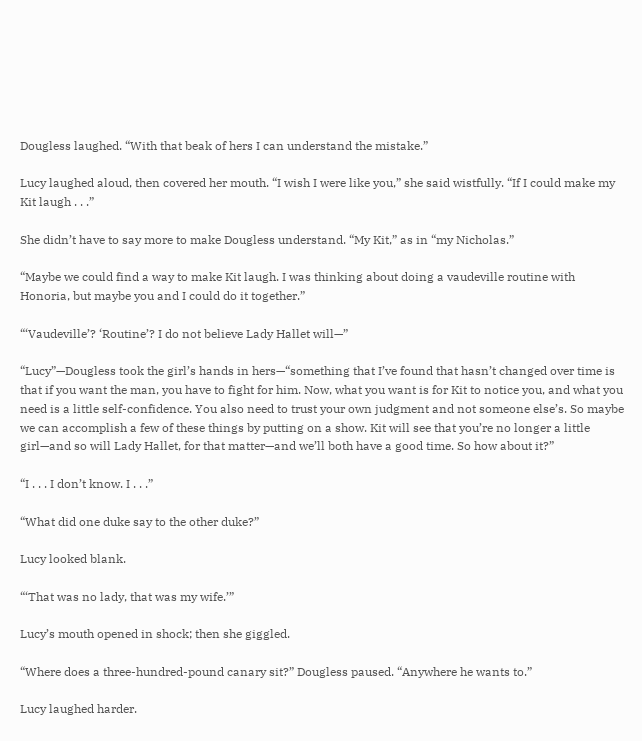Dougless laughed. “With that beak of hers I can understand the mistake.”

Lucy laughed aloud, then covered her mouth. “I wish I were like you,” she said wistfully. “If I could make my Kit laugh . . .”

She didn’t have to say more to make Dougless understand. “My Kit,” as in “my Nicholas.”

“Maybe we could find a way to make Kit laugh. I was thinking about doing a vaudeville routine with Honoria, but maybe you and I could do it together.”

“‘Vaudeville’? ‘Routine’? I do not believe Lady Hallet will—”

“Lucy”—Dougless took the girl’s hands in hers—“something that I’ve found that hasn’t changed over time is that if you want the man, you have to fight for him. Now, what you want is for Kit to notice you, and what you need is a little self-confidence. You also need to trust your own judgment and not someone else’s. So maybe we can accomplish a few of these things by putting on a show. Kit will see that you’re no longer a little girl—and so will Lady Hallet, for that matter—and we’ll both have a good time. So how about it?”

“I . . . I don’t know. I . . .”

“What did one duke say to the other duke?”

Lucy looked blank.

“‘That was no lady, that was my wife.’”

Lucy’s mouth opened in shock; then she giggled.

“Where does a three-hundred-pound canary sit?” Dougless paused. “Anywhere he wants to.”

Lucy laughed harder.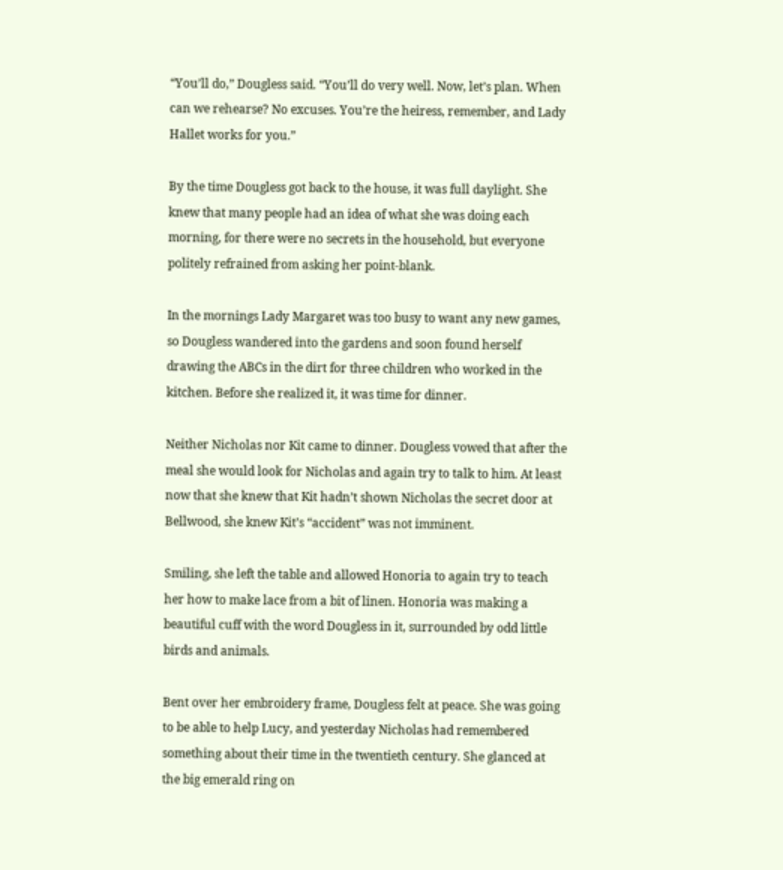“You’ll do,” Dougless said. “You’ll do very well. Now, let’s plan. When can we rehearse? No excuses. You’re the heiress, remember, and Lady Hallet works for you.”

By the time Dougless got back to the house, it was full daylight. She knew that many people had an idea of what she was doing each morning, for there were no secrets in the household, but everyone politely refrained from asking her point-blank.

In the mornings Lady Margaret was too busy to want any new games, so Dougless wandered into the gardens and soon found herself drawing the ABCs in the dirt for three children who worked in the kitchen. Before she realized it, it was time for dinner.

Neither Nicholas nor Kit came to dinner. Dougless vowed that after the meal she would look for Nicholas and again try to talk to him. At least now that she knew that Kit hadn’t shown Nicholas the secret door at Bellwood, she knew Kit’s “accident” was not imminent.

Smiling, she left the table and allowed Honoria to again try to teach her how to make lace from a bit of linen. Honoria was making a beautiful cuff with the word Dougless in it, surrounded by odd little birds and animals.

Bent over her embroidery frame, Dougless felt at peace. She was going to be able to help Lucy, and yesterday Nicholas had remembered something about their time in the twentieth century. She glanced at the big emerald ring on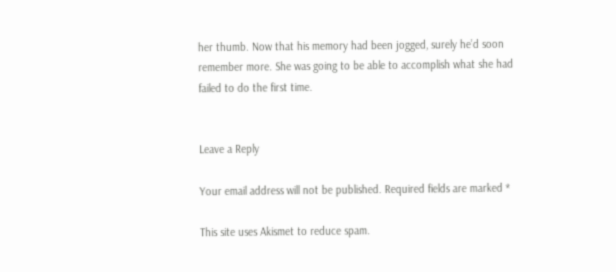her thumb. Now that his memory had been jogged, surely he’d soon remember more. She was going to be able to accomplish what she had failed to do the first time.


Leave a Reply

Your email address will not be published. Required fields are marked *

This site uses Akismet to reduce spam.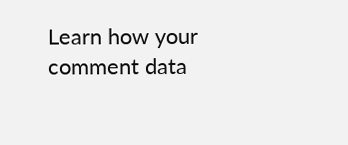Learn how your comment data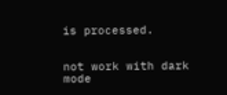is processed.


not work with dark mode